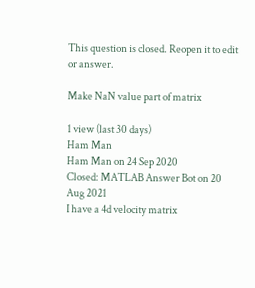This question is closed. Reopen it to edit or answer.

Make NaN value part of matrix

1 view (last 30 days)
Ham Man
Ham Man on 24 Sep 2020
Closed: MATLAB Answer Bot on 20 Aug 2021
I have a 4d velocity matrix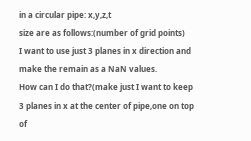in a circular pipe: x,y,z,t
size are as follows:(number of grid points)
I want to use just 3 planes in x direction and make the remain as a NaN values.
How can I do that?(make just I want to keep 3 planes in x at the center of pipe,one on top of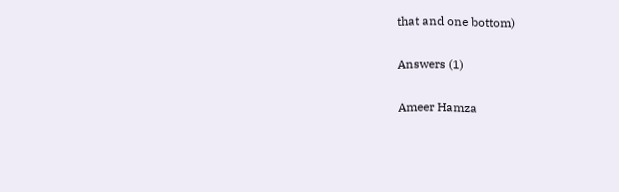that and one bottom)

Answers (1)

Ameer Hamza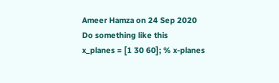Ameer Hamza on 24 Sep 2020
Do something like this
x_planes = [1 30 60]; % x-planes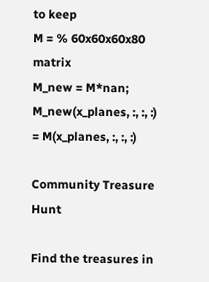to keep
M = % 60x60x60x80 matrix
M_new = M*nan;
M_new(x_planes, :, :, :) = M(x_planes, :, :, :)

Community Treasure Hunt

Find the treasures in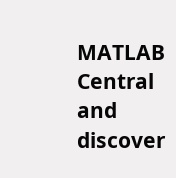MATLAB Central and discover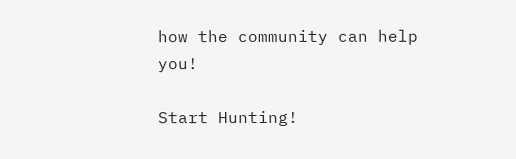how the community can help you!

Start Hunting!